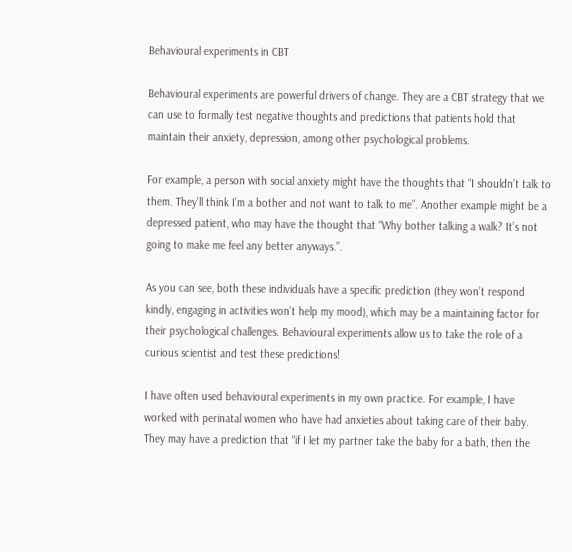Behavioural experiments in CBT

Behavioural experiments are powerful drivers of change. They are a CBT strategy that we can use to formally test negative thoughts and predictions that patients hold that maintain their anxiety, depression, among other psychological problems.

For example, a person with social anxiety might have the thoughts that “I shouldn’t talk to them. They’ll think I’m a bother and not want to talk to me”. Another example might be a depressed patient, who may have the thought that “Why bother talking a walk? It’s not going to make me feel any better anyways.”.

As you can see, both these individuals have a specific prediction (they won’t respond kindly, engaging in activities won’t help my mood), which may be a maintaining factor for their psychological challenges. Behavioural experiments allow us to take the role of a curious scientist and test these predictions!

I have often used behavioural experiments in my own practice. For example, I have worked with perinatal women who have had anxieties about taking care of their baby. They may have a prediction that “if I let my partner take the baby for a bath, then the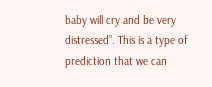baby will cry and be very distressed”. This is a type of prediction that we can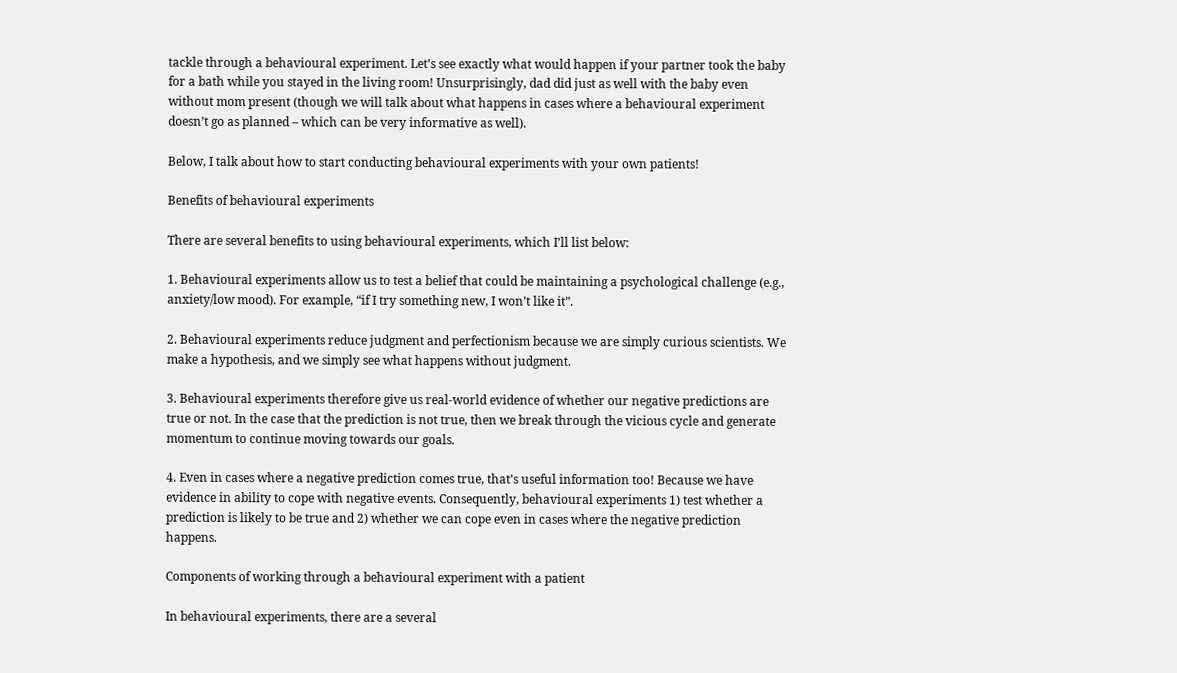tackle through a behavioural experiment. Let’s see exactly what would happen if your partner took the baby for a bath while you stayed in the living room! Unsurprisingly, dad did just as well with the baby even without mom present (though we will talk about what happens in cases where a behavioural experiment doesn’t go as planned – which can be very informative as well).

Below, I talk about how to start conducting behavioural experiments with your own patients!

Benefits of behavioural experiments

There are several benefits to using behavioural experiments, which I’ll list below:

1. Behavioural experiments allow us to test a belief that could be maintaining a psychological challenge (e.g., anxiety/low mood). For example, “if I try something new, I won’t like it”.

2. Behavioural experiments reduce judgment and perfectionism because we are simply curious scientists. We make a hypothesis, and we simply see what happens without judgment.

3. Behavioural experiments therefore give us real-world evidence of whether our negative predictions are true or not. In the case that the prediction is not true, then we break through the vicious cycle and generate momentum to continue moving towards our goals.

4. Even in cases where a negative prediction comes true, that’s useful information too! Because we have evidence in ability to cope with negative events. Consequently, behavioural experiments 1) test whether a prediction is likely to be true and 2) whether we can cope even in cases where the negative prediction happens.

Components of working through a behavioural experiment with a patient

In behavioural experiments, there are a several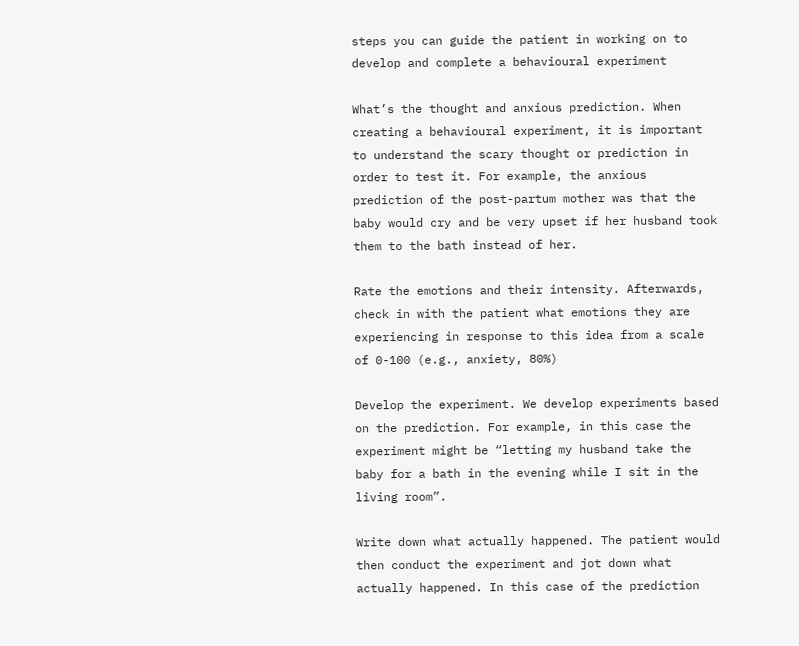steps you can guide the patient in working on to develop and complete a behavioural experiment

What’s the thought and anxious prediction. When creating a behavioural experiment, it is important to understand the scary thought or prediction in order to test it. For example, the anxious prediction of the post-partum mother was that the baby would cry and be very upset if her husband took them to the bath instead of her.

Rate the emotions and their intensity. Afterwards, check in with the patient what emotions they are experiencing in response to this idea from a scale of 0-100 (e.g., anxiety, 80%)

Develop the experiment. We develop experiments based on the prediction. For example, in this case the experiment might be “letting my husband take the baby for a bath in the evening while I sit in the living room”.

Write down what actually happened. The patient would then conduct the experiment and jot down what actually happened. In this case of the prediction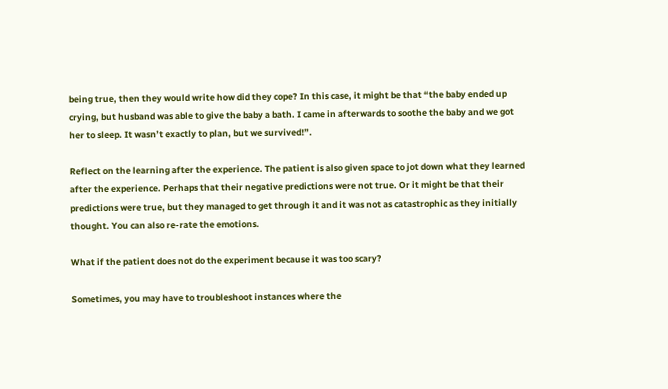being true, then they would write how did they cope? In this case, it might be that “the baby ended up crying, but husband was able to give the baby a bath. I came in afterwards to soothe the baby and we got her to sleep. It wasn’t exactly to plan, but we survived!”.

Reflect on the learning after the experience. The patient is also given space to jot down what they learned after the experience. Perhaps that their negative predictions were not true. Or it might be that their predictions were true, but they managed to get through it and it was not as catastrophic as they initially thought. You can also re-rate the emotions.

What if the patient does not do the experiment because it was too scary?

Sometimes, you may have to troubleshoot instances where the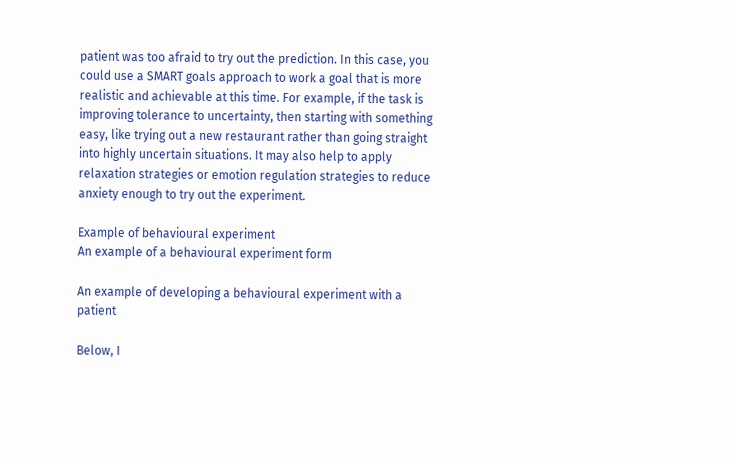patient was too afraid to try out the prediction. In this case, you could use a SMART goals approach to work a goal that is more realistic and achievable at this time. For example, if the task is improving tolerance to uncertainty, then starting with something easy, like trying out a new restaurant rather than going straight into highly uncertain situations. It may also help to apply relaxation strategies or emotion regulation strategies to reduce anxiety enough to try out the experiment.

Example of behavioural experiment
An example of a behavioural experiment form

An example of developing a behavioural experiment with a patient

Below, I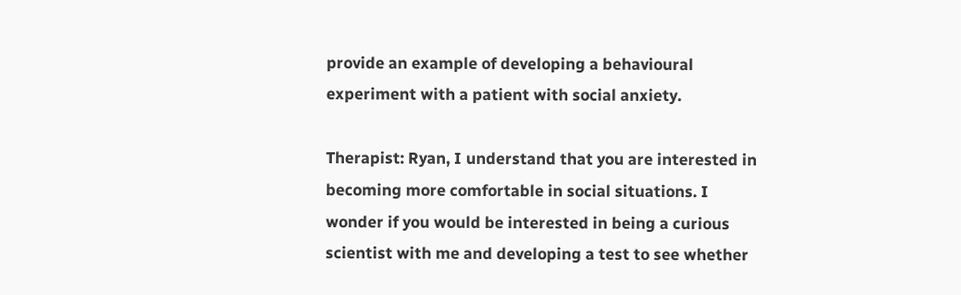provide an example of developing a behavioural experiment with a patient with social anxiety.

Therapist: Ryan, I understand that you are interested in becoming more comfortable in social situations. I wonder if you would be interested in being a curious scientist with me and developing a test to see whether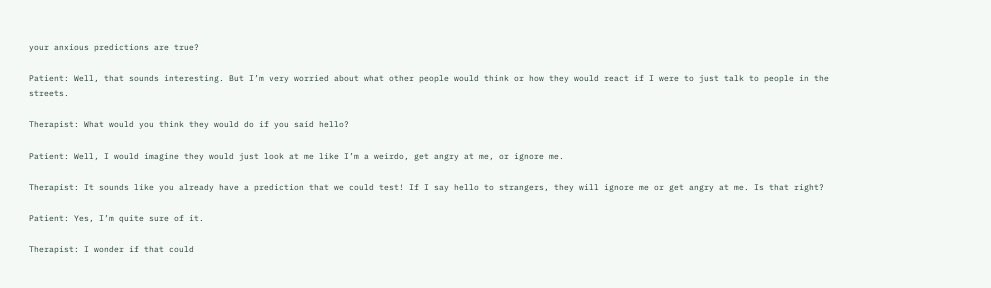your anxious predictions are true?

Patient: Well, that sounds interesting. But I’m very worried about what other people would think or how they would react if I were to just talk to people in the streets.

Therapist: What would you think they would do if you said hello?

Patient: Well, I would imagine they would just look at me like I’m a weirdo, get angry at me, or ignore me.

Therapist: It sounds like you already have a prediction that we could test! If I say hello to strangers, they will ignore me or get angry at me. Is that right?

Patient: Yes, I’m quite sure of it.

Therapist: I wonder if that could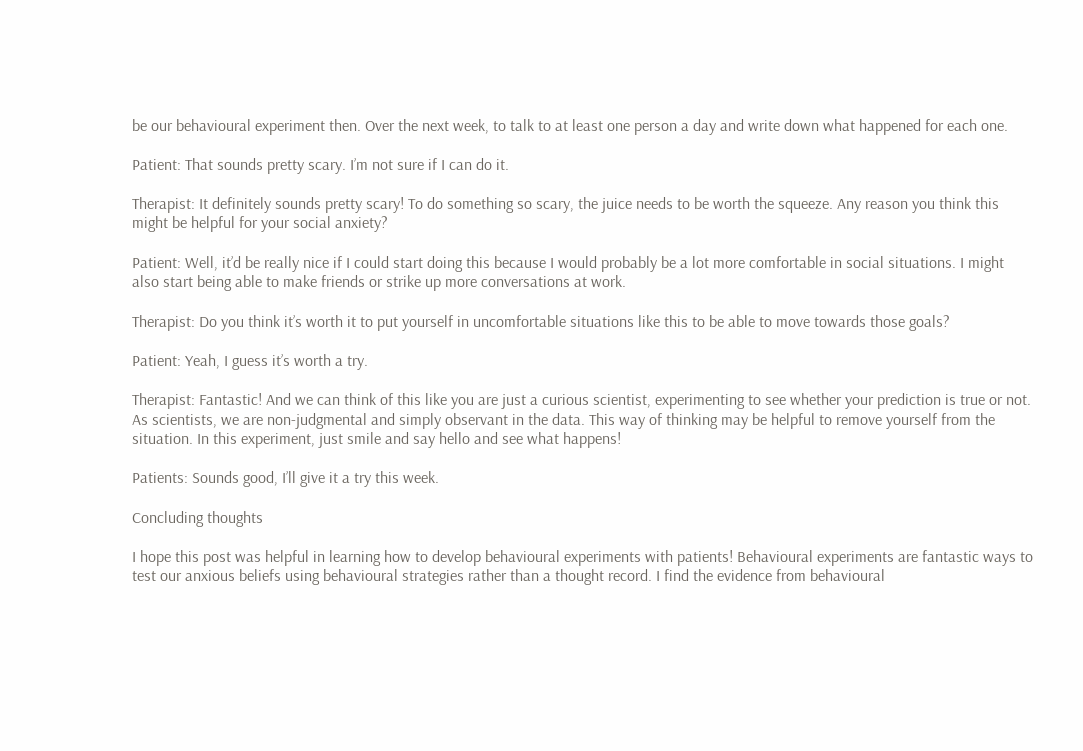be our behavioural experiment then. Over the next week, to talk to at least one person a day and write down what happened for each one.

Patient: That sounds pretty scary. I’m not sure if I can do it.

Therapist: It definitely sounds pretty scary! To do something so scary, the juice needs to be worth the squeeze. Any reason you think this might be helpful for your social anxiety?

Patient: Well, it’d be really nice if I could start doing this because I would probably be a lot more comfortable in social situations. I might also start being able to make friends or strike up more conversations at work.

Therapist: Do you think it’s worth it to put yourself in uncomfortable situations like this to be able to move towards those goals?

Patient: Yeah, I guess it’s worth a try.

Therapist: Fantastic! And we can think of this like you are just a curious scientist, experimenting to see whether your prediction is true or not. As scientists, we are non-judgmental and simply observant in the data. This way of thinking may be helpful to remove yourself from the situation. In this experiment, just smile and say hello and see what happens!

Patients: Sounds good, I’ll give it a try this week.

Concluding thoughts

I hope this post was helpful in learning how to develop behavioural experiments with patients! Behavioural experiments are fantastic ways to test our anxious beliefs using behavioural strategies rather than a thought record. I find the evidence from behavioural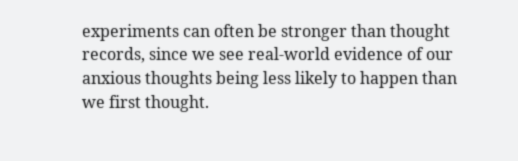experiments can often be stronger than thought records, since we see real-world evidence of our anxious thoughts being less likely to happen than we first thought.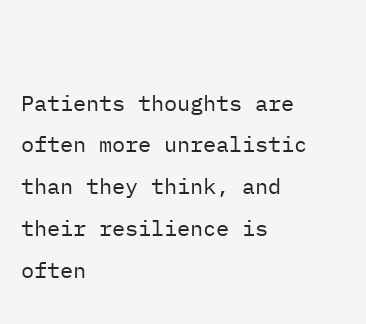Patients thoughts are often more unrealistic than they think, and their resilience is often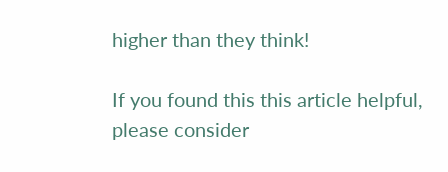higher than they think!

If you found this this article helpful, please consider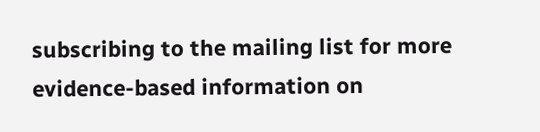subscribing to the mailing list for more evidence-based information on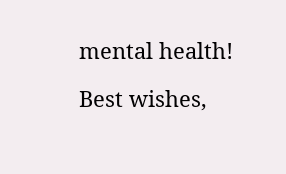mental health!

Best wishes,